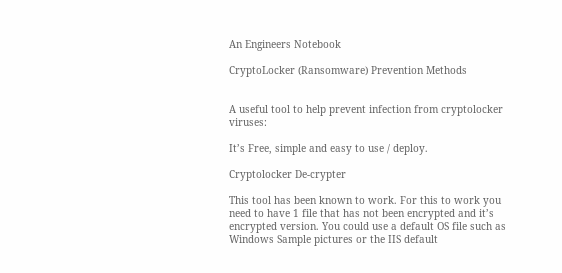An Engineers Notebook

CryptoLocker (Ransomware) Prevention Methods


A useful tool to help prevent infection from cryptolocker viruses:

It’s Free, simple and easy to use / deploy.

Cryptolocker De-crypter

This tool has been known to work. For this to work you need to have 1 file that has not been encrypted and it’s encrypted version. You could use a default OS file such as Windows Sample pictures or the IIS default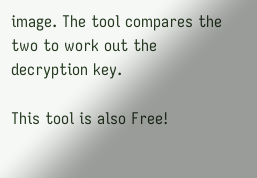image. The tool compares the two to work out the decryption key.

This tool is also Free!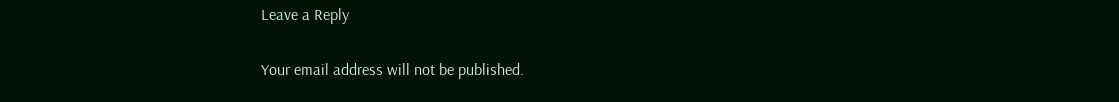Leave a Reply

Your email address will not be published.